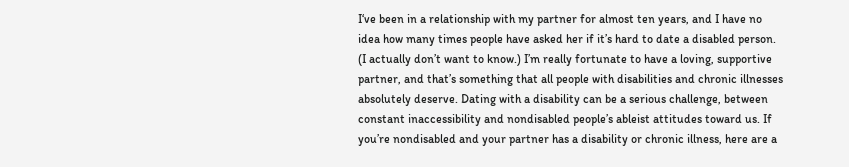I‘ve been in a relationship with my partner for almost ten years, and I have no idea how many times people have asked her if it’s hard to date a disabled person. (I actually don’t want to know.) I’m really fortunate to have a loving, supportive partner, and that’s something that all people with disabilities and chronic illnesses absolutely deserve. Dating with a disability can be a serious challenge, between constant inaccessibility and nondisabled people’s ableist attitudes toward us. If you’re nondisabled and your partner has a disability or chronic illness, here are a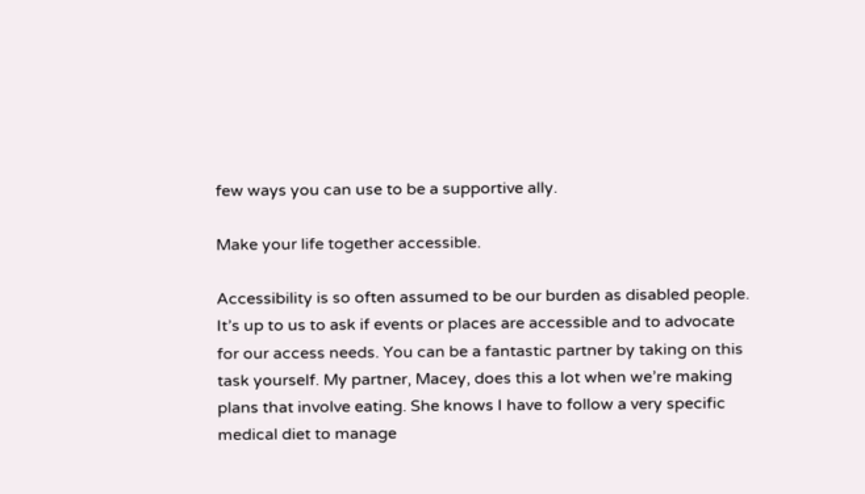few ways you can use to be a supportive ally.

Make your life together accessible.

Accessibility is so often assumed to be our burden as disabled people. It’s up to us to ask if events or places are accessible and to advocate for our access needs. You can be a fantastic partner by taking on this task yourself. My partner, Macey, does this a lot when we’re making plans that involve eating. She knows I have to follow a very specific medical diet to manage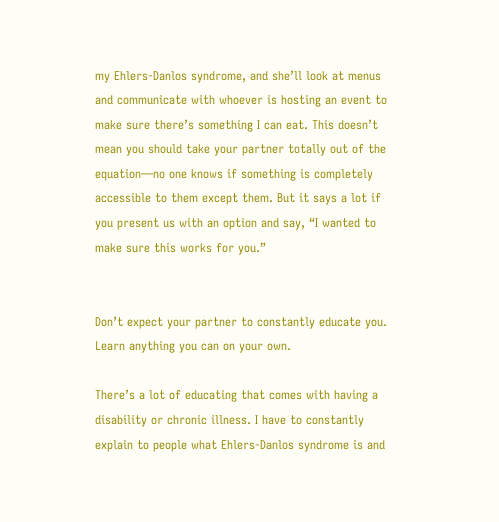my Ehlers-Danlos syndrome, and she’ll look at menus and communicate with whoever is hosting an event to make sure there’s something I can eat. This doesn’t mean you should take your partner totally out of the equation—no one knows if something is completely accessible to them except them. But it says a lot if you present us with an option and say, “I wanted to make sure this works for you.”


Don’t expect your partner to constantly educate you. Learn anything you can on your own.

There’s a lot of educating that comes with having a disability or chronic illness. I have to constantly explain to people what Ehlers-Danlos syndrome is and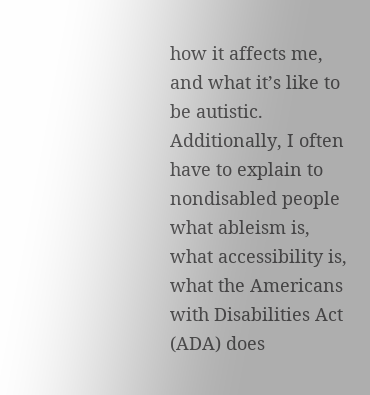how it affects me, and what it’s like to be autistic. Additionally, I often have to explain to nondisabled people what ableism is, what accessibility is, what the Americans with Disabilities Act (ADA) does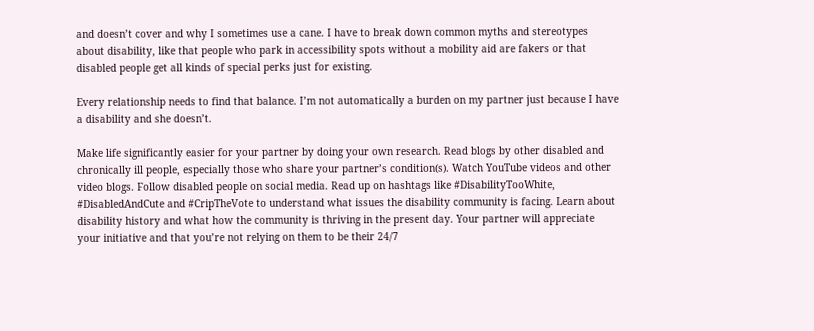and doesn’t cover and why I sometimes use a cane. I have to break down common myths and stereotypes about disability, like that people who park in accessibility spots without a mobility aid are fakers or that disabled people get all kinds of special perks just for existing.

Every relationship needs to find that balance. I’m not automatically a burden on my partner just because I have a disability and she doesn’t.

Make life significantly easier for your partner by doing your own research. Read blogs by other disabled and chronically ill people, especially those who share your partner’s condition(s). Watch YouTube videos and other video blogs. Follow disabled people on social media. Read up on hashtags like #DisabilityTooWhite, #DisabledAndCute and #CripTheVote to understand what issues the disability community is facing. Learn about disability history and what how the community is thriving in the present day. Your partner will appreciate your initiative and that you’re not relying on them to be their 24/7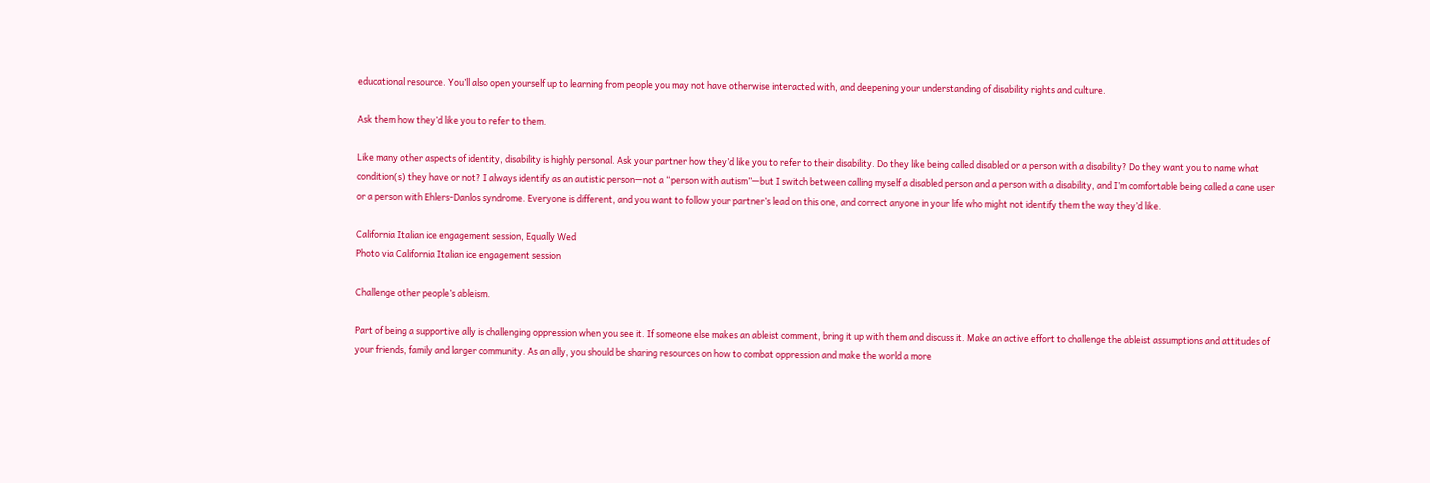educational resource. You’ll also open yourself up to learning from people you may not have otherwise interacted with, and deepening your understanding of disability rights and culture.

Ask them how they’d like you to refer to them.

Like many other aspects of identity, disability is highly personal. Ask your partner how they’d like you to refer to their disability. Do they like being called disabled or a person with a disability? Do they want you to name what condition(s) they have or not? I always identify as an autistic person—not a “person with autism”—but I switch between calling myself a disabled person and a person with a disability, and I’m comfortable being called a cane user or a person with Ehlers-Danlos syndrome. Everyone is different, and you want to follow your partner’s lead on this one, and correct anyone in your life who might not identify them the way they’d like.

California Italian ice engagement session, Equally Wed
Photo via California Italian ice engagement session

Challenge other people’s ableism.

Part of being a supportive ally is challenging oppression when you see it. If someone else makes an ableist comment, bring it up with them and discuss it. Make an active effort to challenge the ableist assumptions and attitudes of your friends, family and larger community. As an ally, you should be sharing resources on how to combat oppression and make the world a more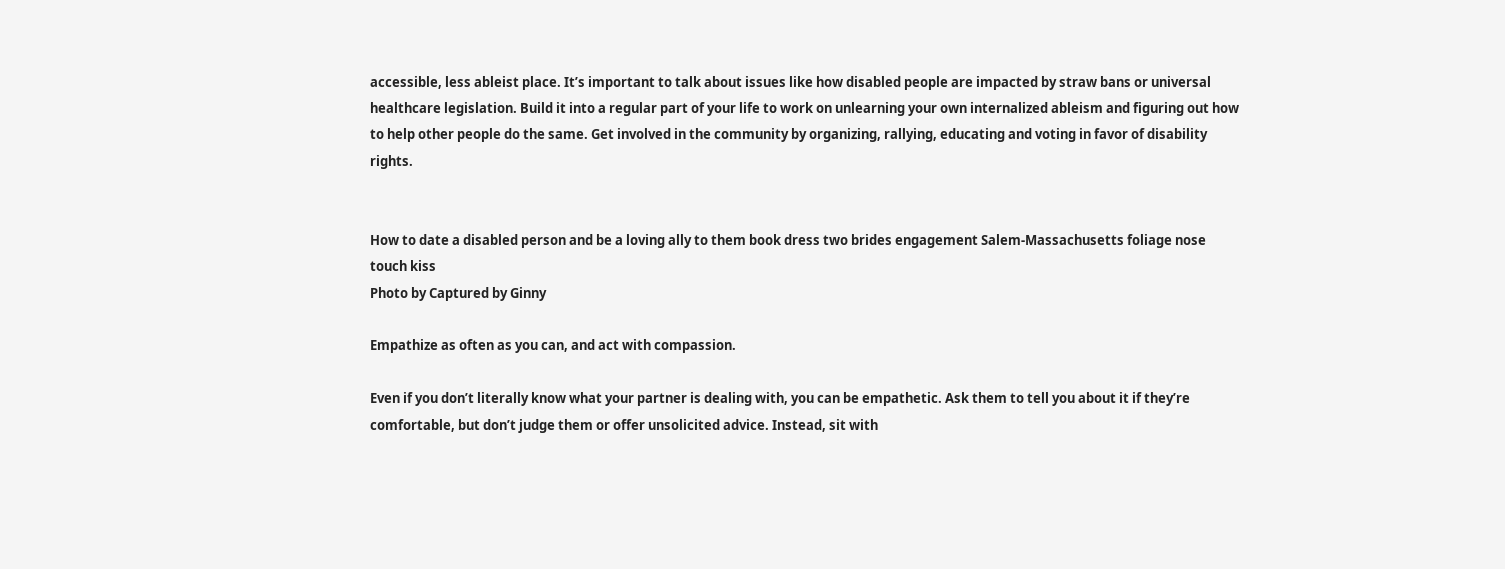accessible, less ableist place. It’s important to talk about issues like how disabled people are impacted by straw bans or universal healthcare legislation. Build it into a regular part of your life to work on unlearning your own internalized ableism and figuring out how to help other people do the same. Get involved in the community by organizing, rallying, educating and voting in favor of disability rights.


How to date a disabled person and be a loving ally to them book dress two brides engagement Salem-Massachusetts foliage nose touch kiss
Photo by Captured by Ginny

Empathize as often as you can, and act with compassion.

Even if you don’t literally know what your partner is dealing with, you can be empathetic. Ask them to tell you about it if they’re comfortable, but don’t judge them or offer unsolicited advice. Instead, sit with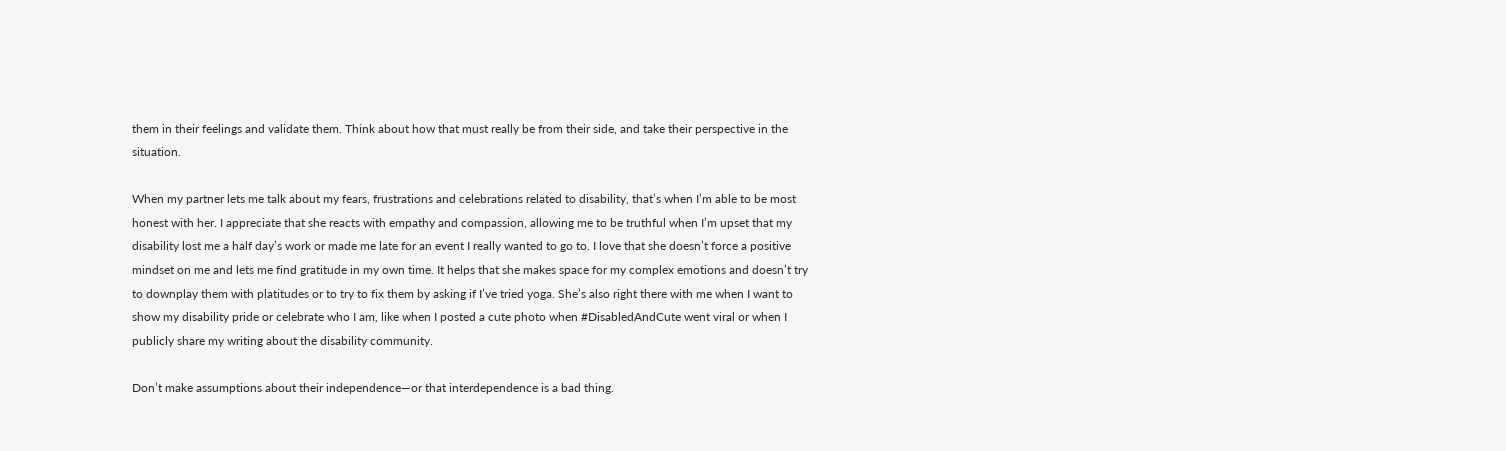them in their feelings and validate them. Think about how that must really be from their side, and take their perspective in the situation.

When my partner lets me talk about my fears, frustrations and celebrations related to disability, that’s when I’m able to be most honest with her. I appreciate that she reacts with empathy and compassion, allowing me to be truthful when I’m upset that my disability lost me a half day’s work or made me late for an event I really wanted to go to. I love that she doesn’t force a positive mindset on me and lets me find gratitude in my own time. It helps that she makes space for my complex emotions and doesn’t try to downplay them with platitudes or to try to fix them by asking if I’ve tried yoga. She’s also right there with me when I want to show my disability pride or celebrate who I am, like when I posted a cute photo when #DisabledAndCute went viral or when I publicly share my writing about the disability community.

Don’t make assumptions about their independence—or that interdependence is a bad thing.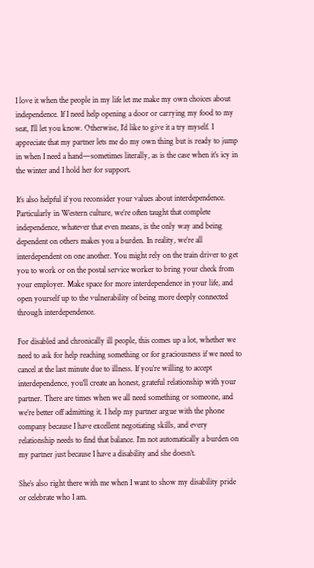I love it when the people in my life let me make my own choices about independence. If I need help opening a door or carrying my food to my seat, I’ll let you know. Otherwise, I’d like to give it a try myself. I appreciate that my partner lets me do my own thing but is ready to jump in when I need a hand—sometimes literally, as is the case when it’s icy in the winter and I hold her for support.

It’s also helpful if you reconsider your values about interdependence. Particularly in Western culture, we’re often taught that complete independence, whatever that even means, is the only way and being dependent on others makes you a burden. In reality, we’re all interdependent on one another. You might rely on the train driver to get you to work or on the postal service worker to bring your check from your employer. Make space for more interdependence in your life, and open yourself up to the vulnerability of being more deeply connected through interdependence.

For disabled and chronically ill people, this comes up a lot, whether we need to ask for help reaching something or for graciousness if we need to cancel at the last minute due to illness. If you’re willing to accept interdependence, you’ll create an honest, grateful relationship with your partner. There are times when we all need something or someone, and we’re better off admitting it. I help my partner argue with the phone company because I have excellent negotiating skills, and every relationship needs to find that balance. I’m not automatically a burden on my partner just because I have a disability and she doesn’t.

She’s also right there with me when I want to show my disability pride or celebrate who I am.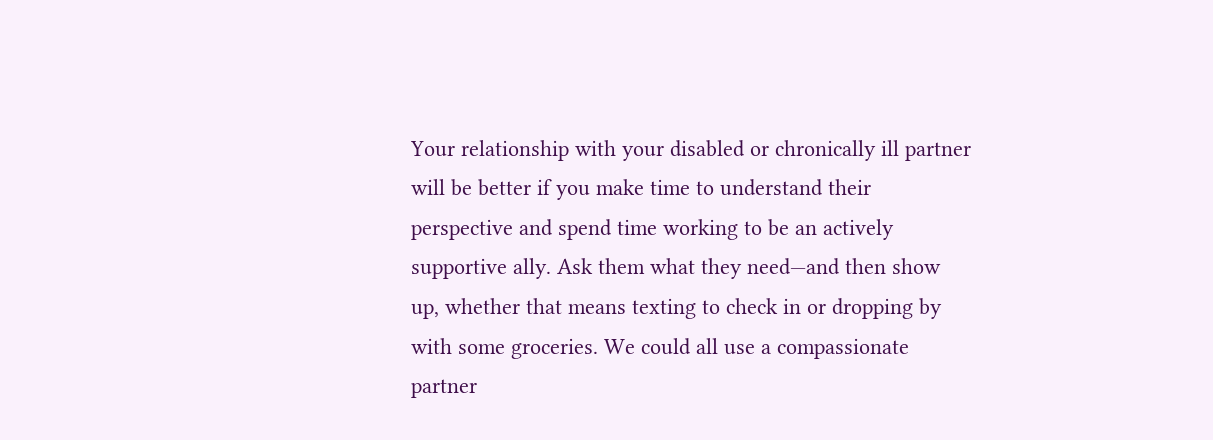Your relationship with your disabled or chronically ill partner will be better if you make time to understand their perspective and spend time working to be an actively supportive ally. Ask them what they need—and then show up, whether that means texting to check in or dropping by with some groceries. We could all use a compassionate partner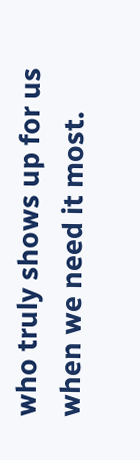who truly shows up for us when we need it most.